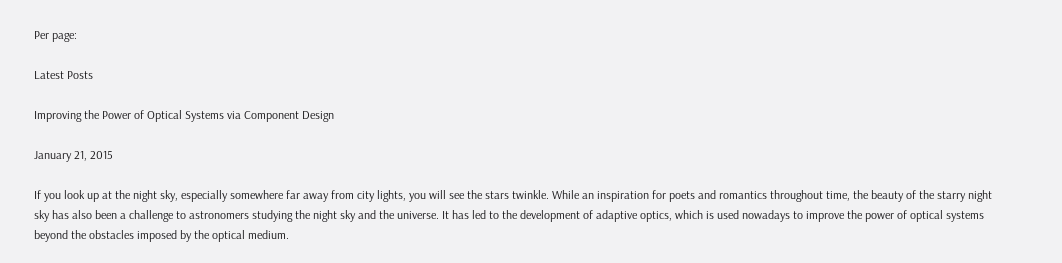Per page:

Latest Posts

Improving the Power of Optical Systems via Component Design

January 21, 2015

If you look up at the night sky, especially somewhere far away from city lights, you will see the stars twinkle. While an inspiration for poets and romantics throughout time, the beauty of the starry night sky has also been a challenge to astronomers studying the night sky and the universe. It has led to the development of adaptive optics, which is used nowadays to improve the power of optical systems beyond the obstacles imposed by the optical medium.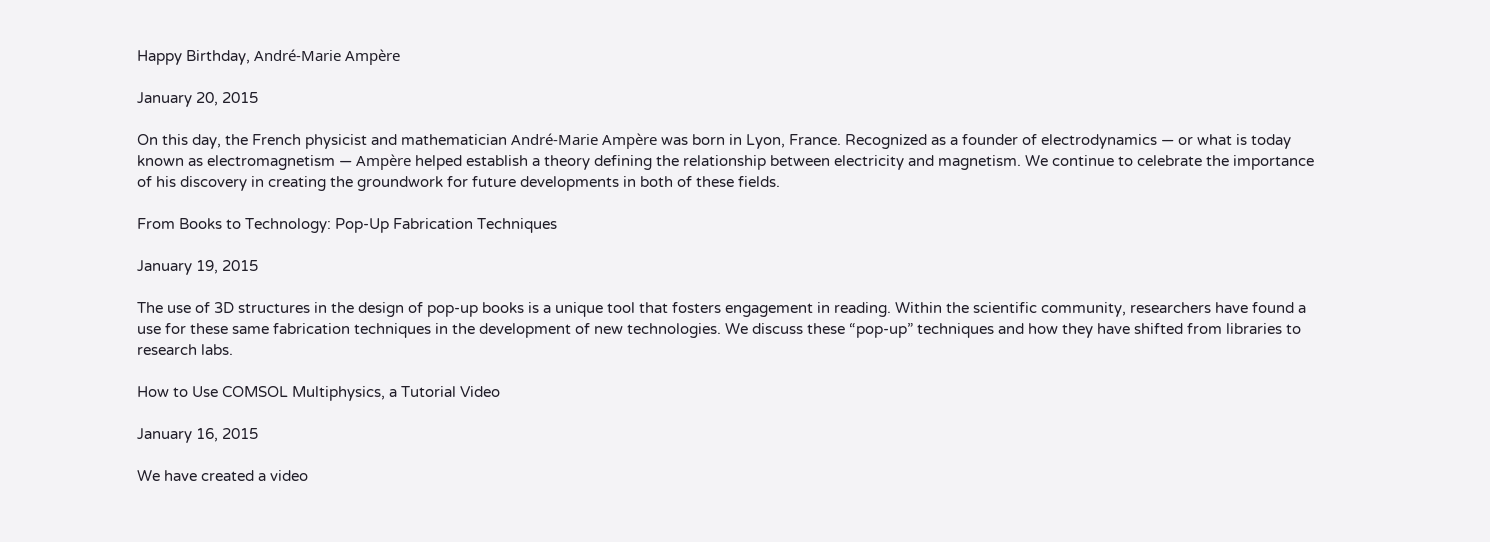Happy Birthday, André-Marie Ampère

January 20, 2015

On this day, the French physicist and mathematician André-Marie Ampère was born in Lyon, France. Recognized as a founder of electrodynamics — or what is today known as electromagnetism — Ampère helped establish a theory defining the relationship between electricity and magnetism. We continue to celebrate the importance of his discovery in creating the groundwork for future developments in both of these fields.

From Books to Technology: Pop-Up Fabrication Techniques

January 19, 2015

The use of 3D structures in the design of pop-up books is a unique tool that fosters engagement in reading. Within the scientific community, researchers have found a use for these same fabrication techniques in the development of new technologies. We discuss these “pop-up” techniques and how they have shifted from libraries to research labs.

How to Use COMSOL Multiphysics, a Tutorial Video

January 16, 2015

We have created a video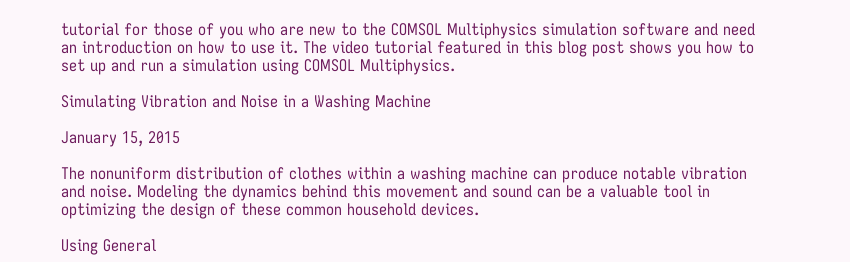tutorial for those of you who are new to the COMSOL Multiphysics simulation software and need an introduction on how to use it. The video tutorial featured in this blog post shows you how to set up and run a simulation using COMSOL Multiphysics.

Simulating Vibration and Noise in a Washing Machine

January 15, 2015

The nonuniform distribution of clothes within a washing machine can produce notable vibration and noise. Modeling the dynamics behind this movement and sound can be a valuable tool in optimizing the design of these common household devices.

Using General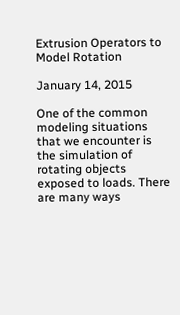Extrusion Operators to Model Rotation

January 14, 2015

One of the common modeling situations that we encounter is the simulation of rotating objects exposed to loads. There are many ways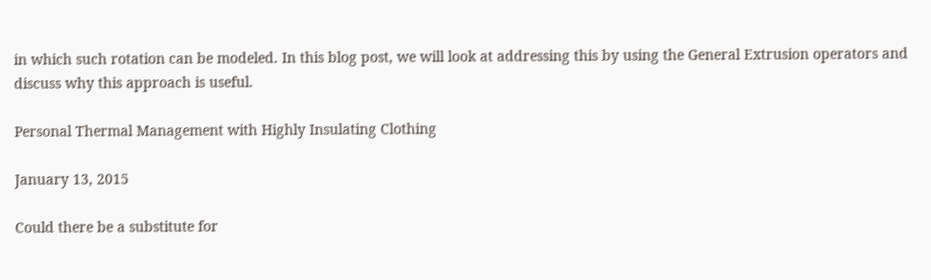in which such rotation can be modeled. In this blog post, we will look at addressing this by using the General Extrusion operators and discuss why this approach is useful.

Personal Thermal Management with Highly Insulating Clothing

January 13, 2015

Could there be a substitute for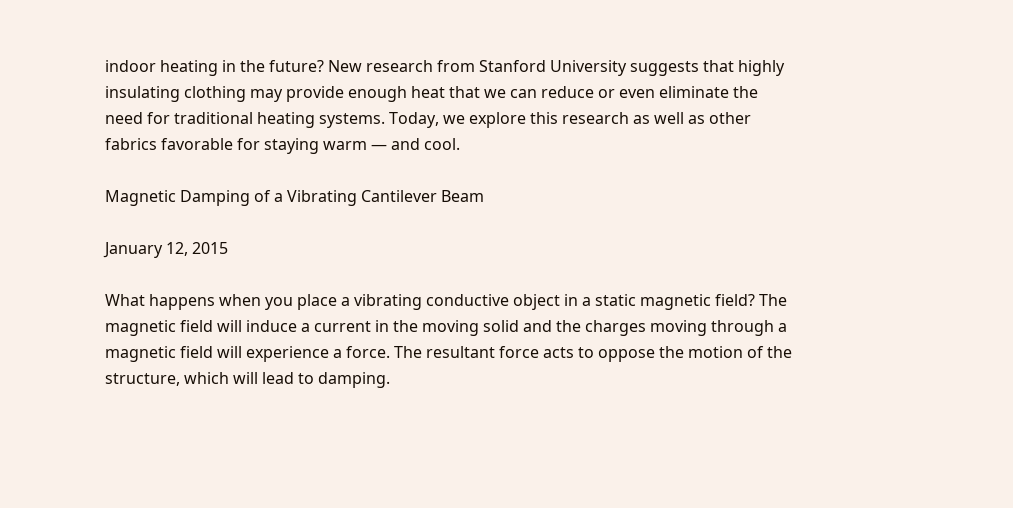indoor heating in the future? New research from Stanford University suggests that highly insulating clothing may provide enough heat that we can reduce or even eliminate the need for traditional heating systems. Today, we explore this research as well as other fabrics favorable for staying warm — and cool.

Magnetic Damping of a Vibrating Cantilever Beam

January 12, 2015

What happens when you place a vibrating conductive object in a static magnetic field? The magnetic field will induce a current in the moving solid and the charges moving through a magnetic field will experience a force. The resultant force acts to oppose the motion of the structure, which will lead to damping.